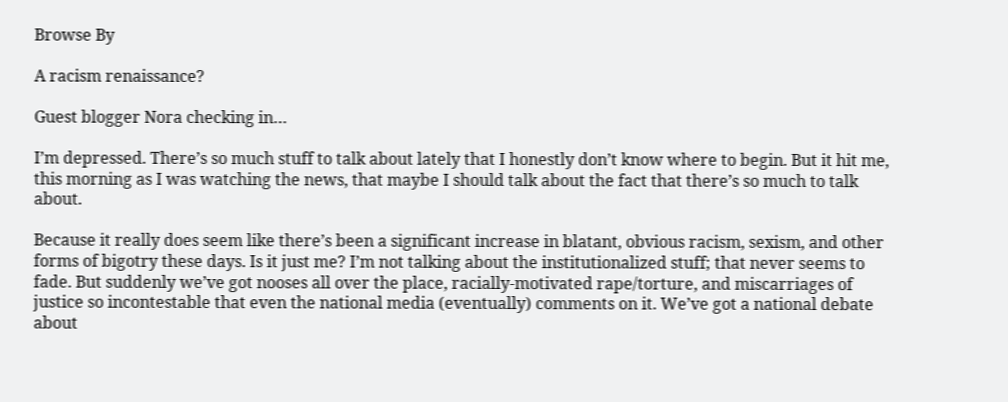Browse By

A racism renaissance?

Guest blogger Nora checking in…

I’m depressed. There’s so much stuff to talk about lately that I honestly don’t know where to begin. But it hit me, this morning as I was watching the news, that maybe I should talk about the fact that there’s so much to talk about.

Because it really does seem like there’s been a significant increase in blatant, obvious racism, sexism, and other forms of bigotry these days. Is it just me? I’m not talking about the institutionalized stuff; that never seems to fade. But suddenly we’ve got nooses all over the place, racially-motivated rape/torture, and miscarriages of justice so incontestable that even the national media (eventually) comments on it. We’ve got a national debate about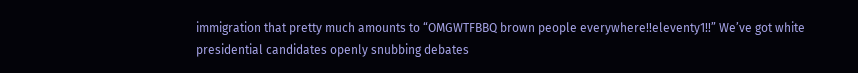immigration that pretty much amounts to “OMGWTFBBQ brown people everywhere!!eleventy1!!” We’ve got white presidential candidates openly snubbing debates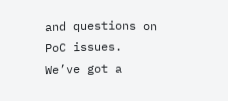and questions on PoC issues. We’ve got a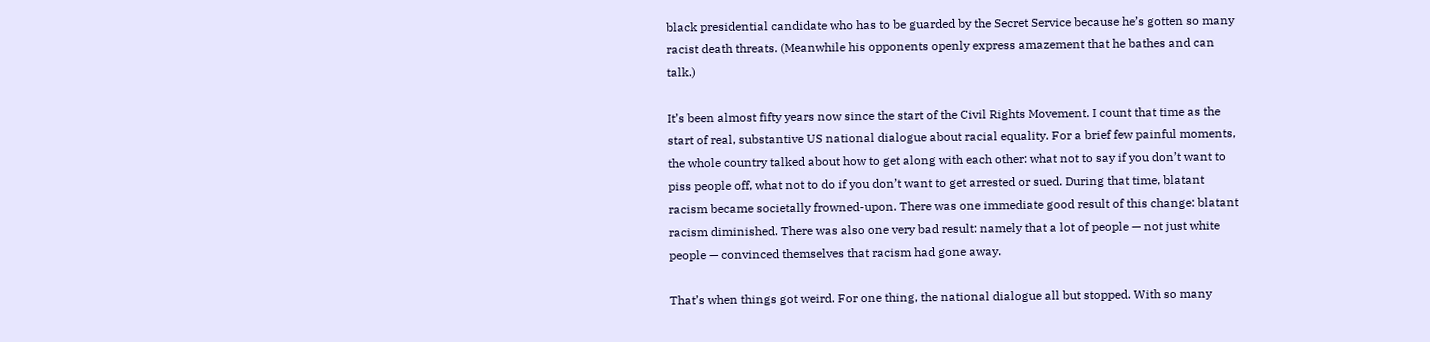black presidential candidate who has to be guarded by the Secret Service because he’s gotten so many racist death threats. (Meanwhile his opponents openly express amazement that he bathes and can talk.)

It’s been almost fifty years now since the start of the Civil Rights Movement. I count that time as the start of real, substantive US national dialogue about racial equality. For a brief few painful moments, the whole country talked about how to get along with each other: what not to say if you don’t want to piss people off, what not to do if you don’t want to get arrested or sued. During that time, blatant racism became societally frowned-upon. There was one immediate good result of this change: blatant racism diminished. There was also one very bad result: namely that a lot of people — not just white people — convinced themselves that racism had gone away.

That’s when things got weird. For one thing, the national dialogue all but stopped. With so many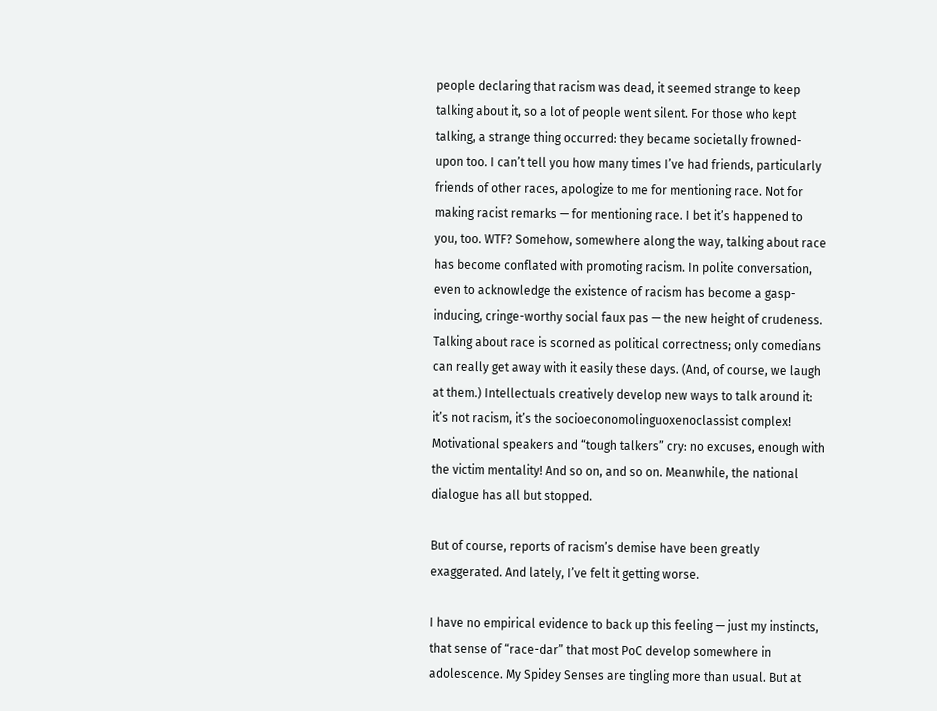people declaring that racism was dead, it seemed strange to keep talking about it, so a lot of people went silent. For those who kept talking, a strange thing occurred: they became societally frowned-upon too. I can’t tell you how many times I’ve had friends, particularly friends of other races, apologize to me for mentioning race. Not for making racist remarks — for mentioning race. I bet it’s happened to you, too. WTF? Somehow, somewhere along the way, talking about race has become conflated with promoting racism. In polite conversation, even to acknowledge the existence of racism has become a gasp-inducing, cringe-worthy social faux pas — the new height of crudeness. Talking about race is scorned as political correctness; only comedians can really get away with it easily these days. (And, of course, we laugh at them.) Intellectuals creatively develop new ways to talk around it: it’s not racism, it’s the socioeconomolinguoxenoclassist complex! Motivational speakers and “tough talkers” cry: no excuses, enough with the victim mentality! And so on, and so on. Meanwhile, the national dialogue has all but stopped.

But of course, reports of racism’s demise have been greatly exaggerated. And lately, I’ve felt it getting worse.

I have no empirical evidence to back up this feeling — just my instincts, that sense of “race-dar” that most PoC develop somewhere in adolescence. My Spidey Senses are tingling more than usual. But at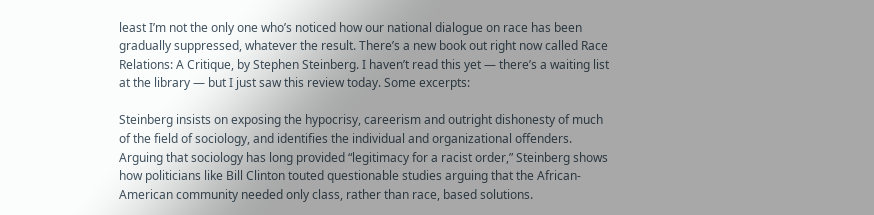least I’m not the only one who’s noticed how our national dialogue on race has been gradually suppressed, whatever the result. There’s a new book out right now called Race Relations: A Critique, by Stephen Steinberg. I haven’t read this yet — there’s a waiting list at the library — but I just saw this review today. Some excerpts:

Steinberg insists on exposing the hypocrisy, careerism and outright dishonesty of much of the field of sociology, and identifies the individual and organizational offenders. Arguing that sociology has long provided “legitimacy for a racist order,” Steinberg shows how politicians like Bill Clinton touted questionable studies arguing that the African-American community needed only class, rather than race, based solutions.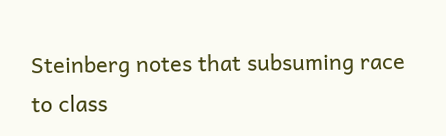Steinberg notes that subsuming race to class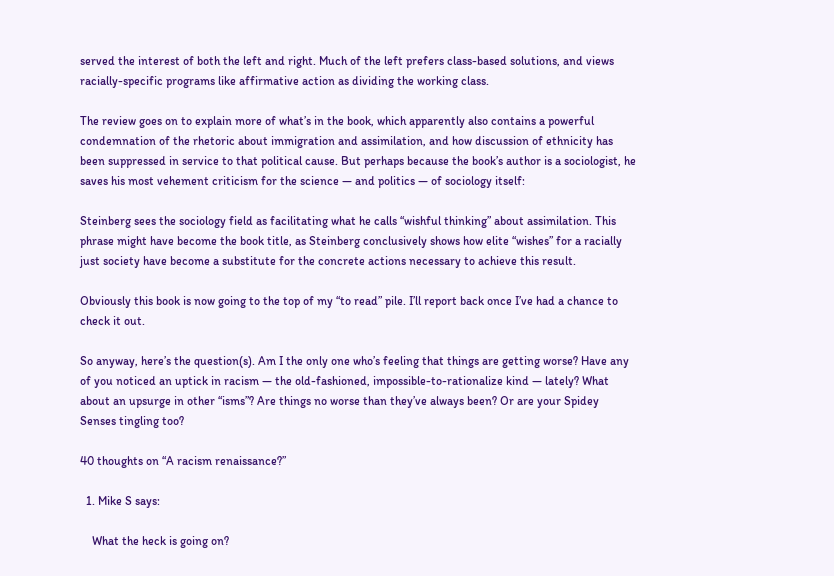served the interest of both the left and right. Much of the left prefers class-based solutions, and views racially-specific programs like affirmative action as dividing the working class.

The review goes on to explain more of what’s in the book, which apparently also contains a powerful condemnation of the rhetoric about immigration and assimilation, and how discussion of ethnicity has been suppressed in service to that political cause. But perhaps because the book’s author is a sociologist, he saves his most vehement criticism for the science — and politics — of sociology itself:

Steinberg sees the sociology field as facilitating what he calls “wishful thinking” about assimilation. This phrase might have become the book title, as Steinberg conclusively shows how elite “wishes” for a racially just society have become a substitute for the concrete actions necessary to achieve this result.

Obviously this book is now going to the top of my “to read” pile. I’ll report back once I’ve had a chance to check it out.

So anyway, here’s the question(s). Am I the only one who’s feeling that things are getting worse? Have any of you noticed an uptick in racism — the old-fashioned, impossible-to-rationalize kind — lately? What about an upsurge in other “isms”? Are things no worse than they’ve always been? Or are your Spidey Senses tingling too?

40 thoughts on “A racism renaissance?”

  1. Mike S says:

    What the heck is going on?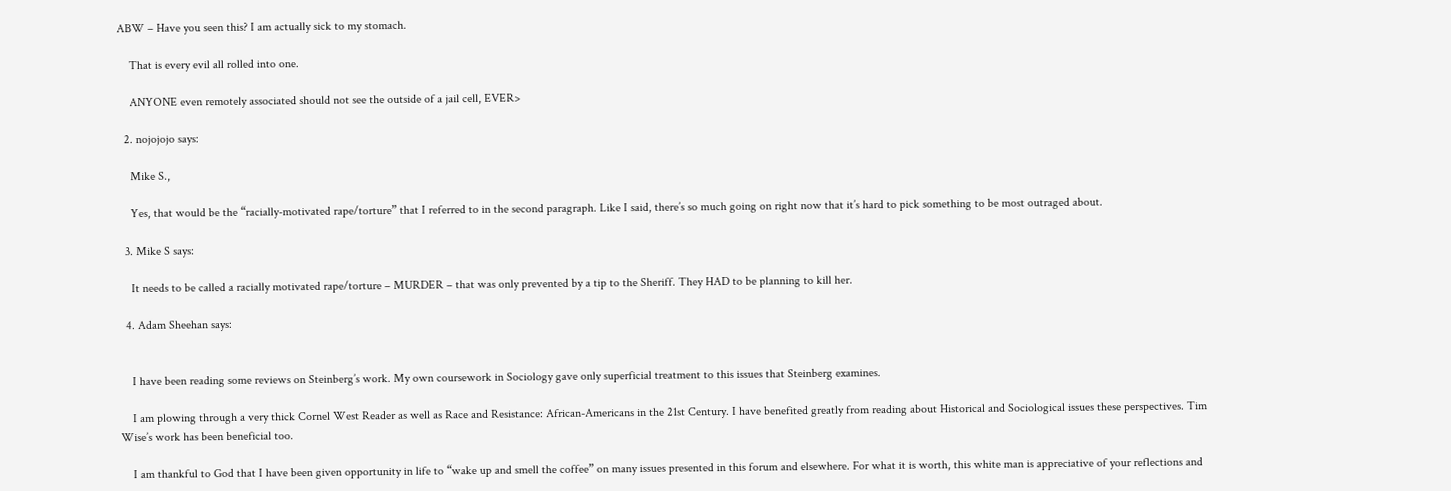ABW – Have you seen this? I am actually sick to my stomach.

    That is every evil all rolled into one.

    ANYONE even remotely associated should not see the outside of a jail cell, EVER>

  2. nojojojo says:

    Mike S.,

    Yes, that would be the “racially-motivated rape/torture” that I referred to in the second paragraph. Like I said, there’s so much going on right now that it’s hard to pick something to be most outraged about.

  3. Mike S says:

    It needs to be called a racially motivated rape/torture – MURDER – that was only prevented by a tip to the Sheriff. They HAD to be planning to kill her.

  4. Adam Sheehan says:


    I have been reading some reviews on Steinberg’s work. My own coursework in Sociology gave only superficial treatment to this issues that Steinberg examines.

    I am plowing through a very thick Cornel West Reader as well as Race and Resistance: African-Americans in the 21st Century. I have benefited greatly from reading about Historical and Sociological issues these perspectives. Tim Wise’s work has been beneficial too.

    I am thankful to God that I have been given opportunity in life to “wake up and smell the coffee” on many issues presented in this forum and elsewhere. For what it is worth, this white man is appreciative of your reflections and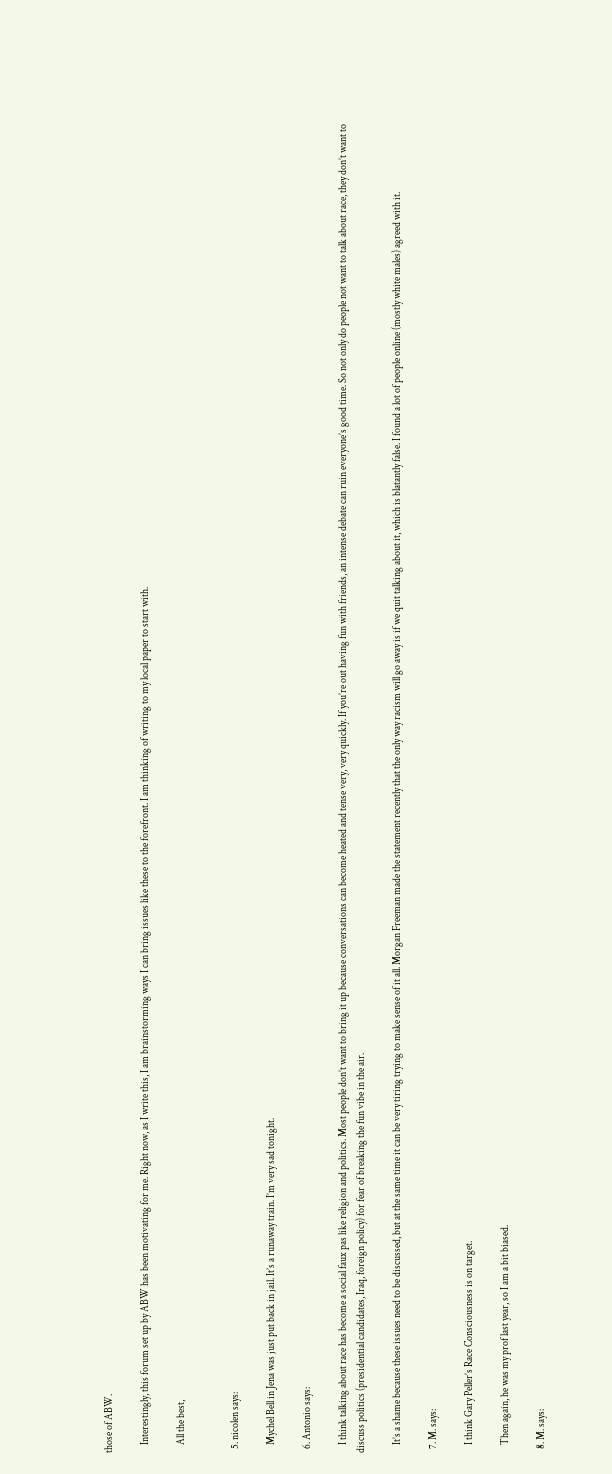those of ABW.

    Interestingly, this forum set up by ABW has been motivating for me. Right now, as I write this, I am brainstorming ways I can bring issues like these to the forefront. I am thinking of writing to my local paper to start with.

    All the best,


  5. nicolen says:

    Mychel Bell in Jena was just put back in jail. It’s a runaway train. I’m very sad tonight.

  6. Antonio says:

    I think talking about race has become a social faux pas like religion and politics. Most people don’t want to bring it up because conversations can become heated and tense very, very quickly. If you’re out having fun with friends, an intense debate can ruin everyone’s good time. So not only do people not want to talk about race, they don’t want to discuss politics (presidential candidates, Iraq, foreign policy) for fear of breaking the fun vibe in the air.

    It’s a shame because these issues need to be discussed, but at the same time it can be very tiring trying to make sense of it all. Morgan Freeman made the statement recently that the only way racism will go away is if we quit talking about it, which is blatantly false. I found a lot of people online (mostly white males) agreed with it.

  7. M. says:

    I think Gary Peller’s Race Consciousness is on target.

    Then again, he was my prof last year, so I am a bit biased.

  8. M. says: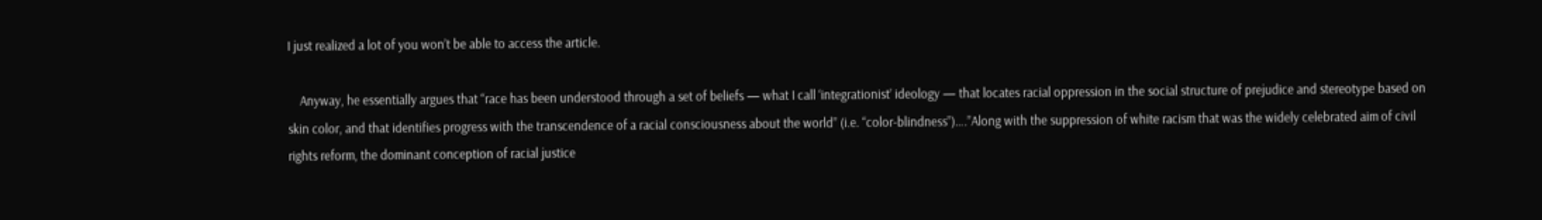I just realized a lot of you won’t be able to access the article.

    Anyway, he essentially argues that “race has been understood through a set of beliefs — what I call ‘integrationist’ ideology — that locates racial oppression in the social structure of prejudice and stereotype based on skin color, and that identifies progress with the transcendence of a racial consciousness about the world” (i.e. “color-blindness”)….”Along with the suppression of white racism that was the widely celebrated aim of civil rights reform, the dominant conception of racial justice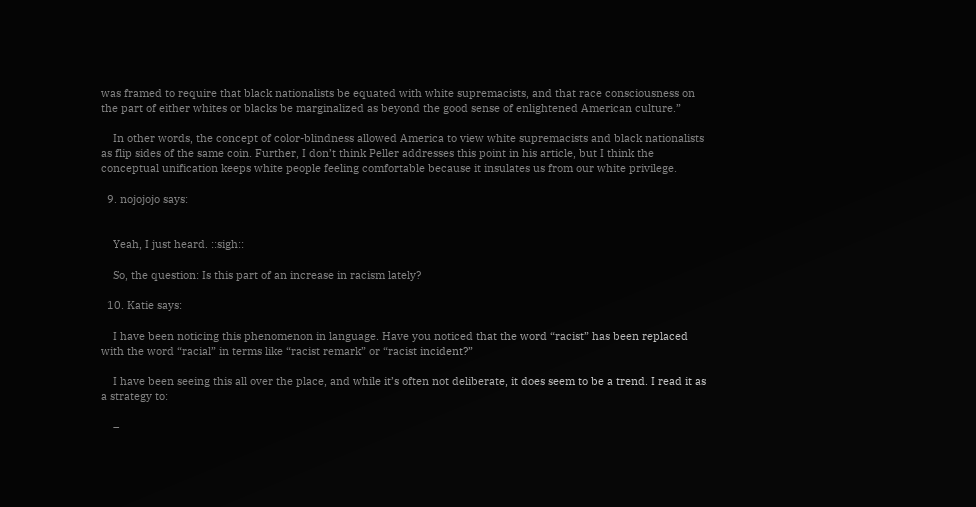was framed to require that black nationalists be equated with white supremacists, and that race consciousness on the part of either whites or blacks be marginalized as beyond the good sense of enlightened American culture.”

    In other words, the concept of color-blindness allowed America to view white supremacists and black nationalists as flip sides of the same coin. Further, I don’t think Peller addresses this point in his article, but I think the conceptual unification keeps white people feeling comfortable because it insulates us from our white privilege.

  9. nojojojo says:


    Yeah, I just heard. ::sigh::

    So, the question: Is this part of an increase in racism lately?

  10. Katie says:

    I have been noticing this phenomenon in language. Have you noticed that the word “racist” has been replaced with the word “racial” in terms like “racist remark” or “racist incident?”

    I have been seeing this all over the place, and while it’s often not deliberate, it does seem to be a trend. I read it as a strategy to:

    –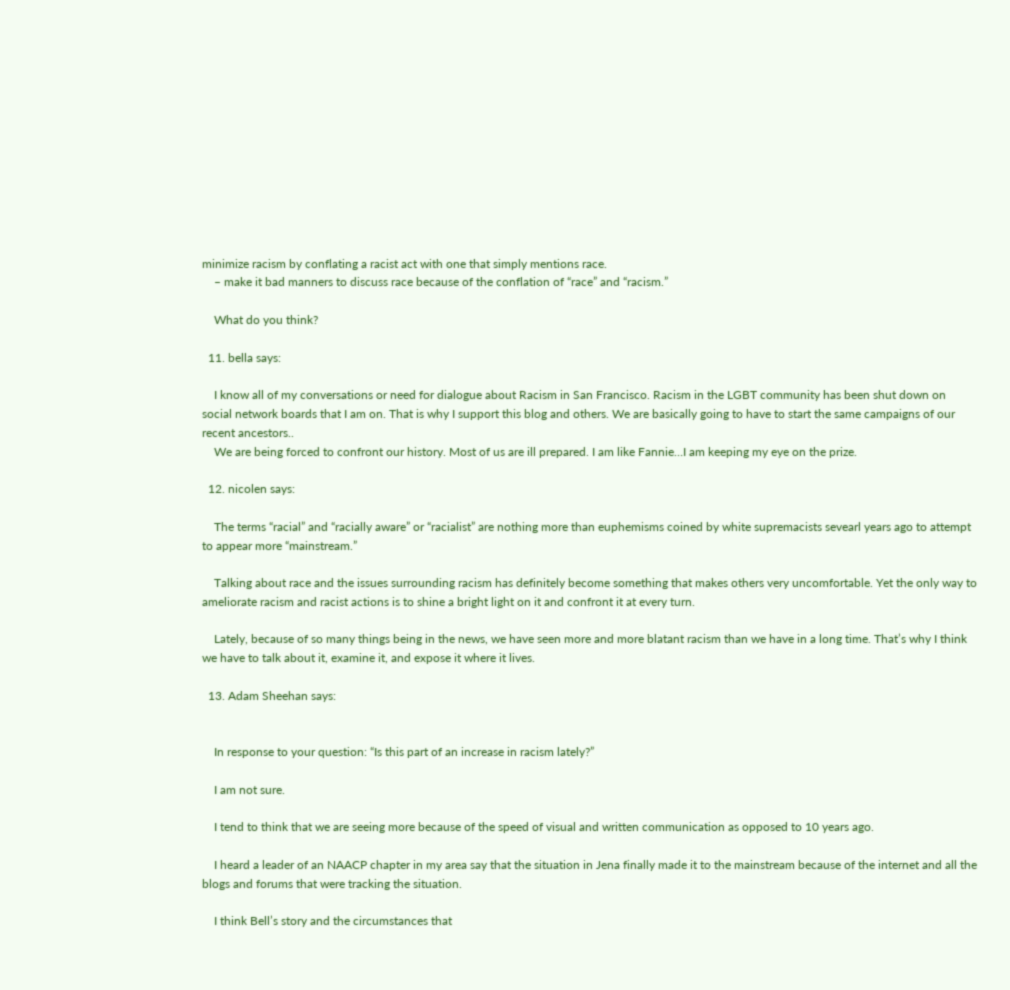minimize racism by conflating a racist act with one that simply mentions race.
    – make it bad manners to discuss race because of the conflation of “race” and “racism.”

    What do you think?

  11. bella says:

    I know all of my conversations or need for dialogue about Racism in San Francisco. Racism in the LGBT community has been shut down on social network boards that I am on. That is why I support this blog and others. We are basically going to have to start the same campaigns of our recent ancestors..
    We are being forced to confront our history. Most of us are ill prepared. I am like Fannie…I am keeping my eye on the prize.

  12. nicolen says:

    The terms “racial” and “racially aware” or “racialist” are nothing more than euphemisms coined by white supremacists sevearl years ago to attempt to appear more “mainstream.”

    Talking about race and the issues surrounding racism has definitely become something that makes others very uncomfortable. Yet the only way to ameliorate racism and racist actions is to shine a bright light on it and confront it at every turn.

    Lately, because of so many things being in the news, we have seen more and more blatant racism than we have in a long time. That’s why I think we have to talk about it, examine it, and expose it where it lives.

  13. Adam Sheehan says:


    In response to your question: “Is this part of an increase in racism lately?”

    I am not sure.

    I tend to think that we are seeing more because of the speed of visual and written communication as opposed to 10 years ago.

    I heard a leader of an NAACP chapter in my area say that the situation in Jena finally made it to the mainstream because of the internet and all the blogs and forums that were tracking the situation.

    I think Bell’s story and the circumstances that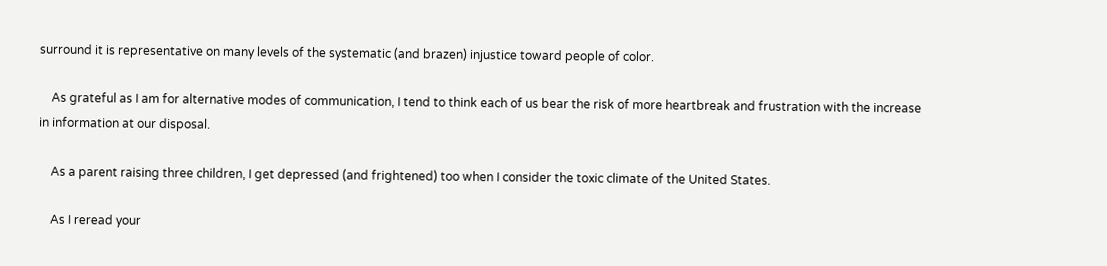surround it is representative on many levels of the systematic (and brazen) injustice toward people of color.

    As grateful as I am for alternative modes of communication, I tend to think each of us bear the risk of more heartbreak and frustration with the increase in information at our disposal.

    As a parent raising three children, I get depressed (and frightened) too when I consider the toxic climate of the United States.

    As I reread your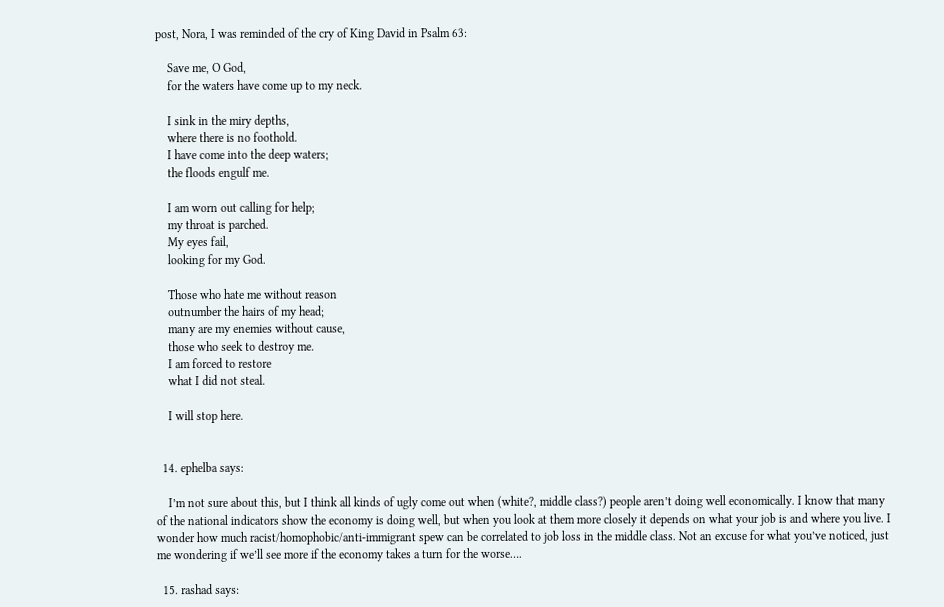post, Nora, I was reminded of the cry of King David in Psalm 63:

    Save me, O God,
    for the waters have come up to my neck.

    I sink in the miry depths,
    where there is no foothold.
    I have come into the deep waters;
    the floods engulf me.

    I am worn out calling for help;
    my throat is parched.
    My eyes fail,
    looking for my God.

    Those who hate me without reason
    outnumber the hairs of my head;
    many are my enemies without cause,
    those who seek to destroy me.
    I am forced to restore
    what I did not steal.

    I will stop here.


  14. ephelba says:

    I’m not sure about this, but I think all kinds of ugly come out when (white?, middle class?) people aren’t doing well economically. I know that many of the national indicators show the economy is doing well, but when you look at them more closely it depends on what your job is and where you live. I wonder how much racist/homophobic/anti-immigrant spew can be correlated to job loss in the middle class. Not an excuse for what you’ve noticed, just me wondering if we’ll see more if the economy takes a turn for the worse….

  15. rashad says: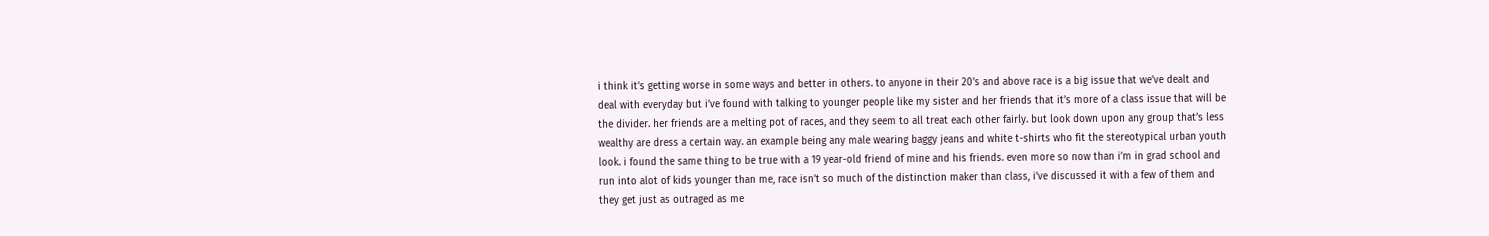i think it’s getting worse in some ways and better in others. to anyone in their 20’s and above race is a big issue that we’ve dealt and deal with everyday but i’ve found with talking to younger people like my sister and her friends that it’s more of a class issue that will be the divider. her friends are a melting pot of races, and they seem to all treat each other fairly. but look down upon any group that’s less wealthy are dress a certain way. an example being any male wearing baggy jeans and white t-shirts who fit the stereotypical urban youth look. i found the same thing to be true with a 19 year-old friend of mine and his friends. even more so now than i’m in grad school and run into alot of kids younger than me, race isn’t so much of the distinction maker than class, i’ve discussed it with a few of them and they get just as outraged as me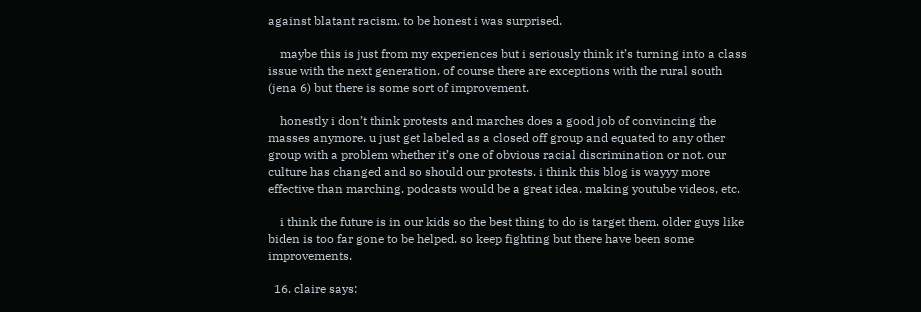against blatant racism. to be honest i was surprised.

    maybe this is just from my experiences but i seriously think it’s turning into a class issue with the next generation. of course there are exceptions with the rural south (jena 6) but there is some sort of improvement.

    honestly i don’t think protests and marches does a good job of convincing the masses anymore. u just get labeled as a closed off group and equated to any other group with a problem whether it’s one of obvious racial discrimination or not. our culture has changed and so should our protests. i think this blog is wayyy more effective than marching. podcasts would be a great idea. making youtube videos, etc.

    i think the future is in our kids so the best thing to do is target them. older guys like biden is too far gone to be helped. so keep fighting but there have been some improvements.

  16. claire says: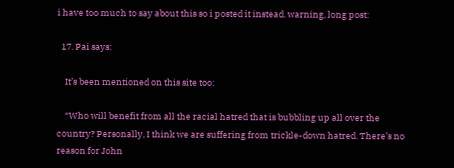i have too much to say about this so i posted it instead. warning, long post:

  17. Pai says:

    It’s been mentioned on this site too:

    “Who will benefit from all the racial hatred that is bubbling up all over the country? Personally, I think we are suffering from trickle-down hatred. There’s no reason for John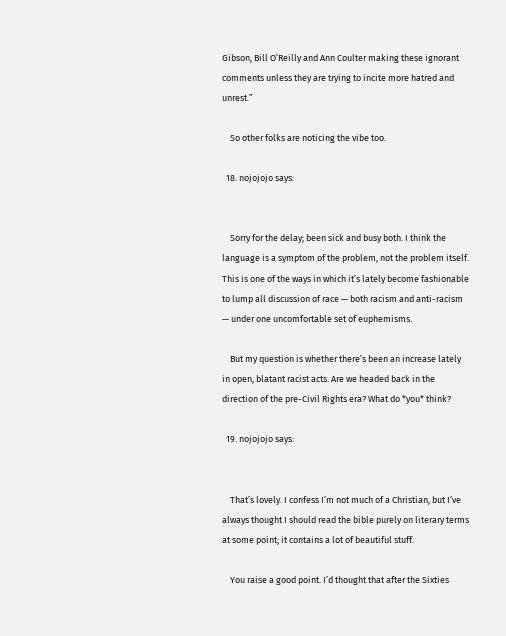Gibson, Bill O’Reilly and Ann Coulter making these ignorant comments unless they are trying to incite more hatred and unrest.”

    So other folks are noticing the vibe too.

  18. nojojojo says:


    Sorry for the delay; been sick and busy both. I think the language is a symptom of the problem, not the problem itself. This is one of the ways in which it’s lately become fashionable to lump all discussion of race — both racism and anti-racism — under one uncomfortable set of euphemisms.

    But my question is whether there’s been an increase lately in open, blatant racist acts. Are we headed back in the direction of the pre-Civil Rights era? What do *you* think?

  19. nojojojo says:


    That’s lovely. I confess I’m not much of a Christian, but I’ve always thought I should read the bible purely on literary terms at some point; it contains a lot of beautiful stuff.

    You raise a good point. I’d thought that after the Sixties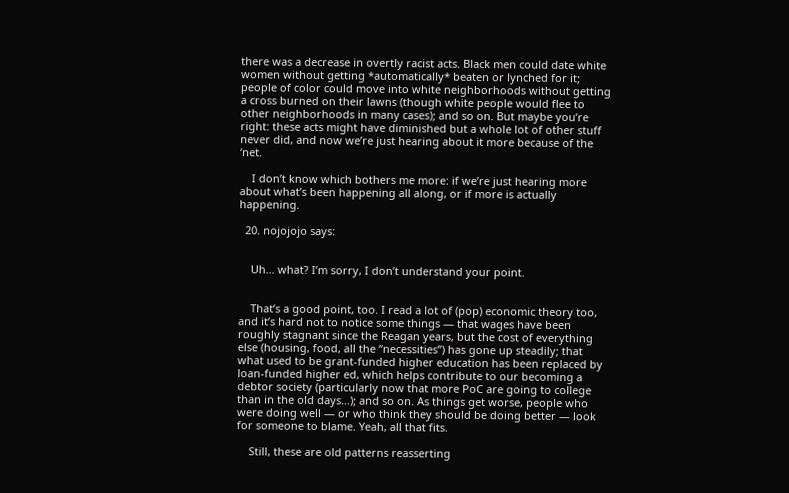there was a decrease in overtly racist acts. Black men could date white women without getting *automatically* beaten or lynched for it; people of color could move into white neighborhoods without getting a cross burned on their lawns (though white people would flee to other neighborhoods in many cases); and so on. But maybe you’re right: these acts might have diminished but a whole lot of other stuff never did, and now we’re just hearing about it more because of the ‘net.

    I don’t know which bothers me more: if we’re just hearing more about what’s been happening all along, or if more is actually happening.

  20. nojojojo says:


    Uh… what? I’m sorry, I don’t understand your point.


    That’s a good point, too. I read a lot of (pop) economic theory too, and it’s hard not to notice some things — that wages have been roughly stagnant since the Reagan years, but the cost of everything else (housing, food, all the “necessities”) has gone up steadily; that what used to be grant-funded higher education has been replaced by loan-funded higher ed, which helps contribute to our becoming a debtor society (particularly now that more PoC are going to college than in the old days…); and so on. As things get worse, people who were doing well — or who think they should be doing better — look for someone to blame. Yeah, all that fits.

    Still, these are old patterns reasserting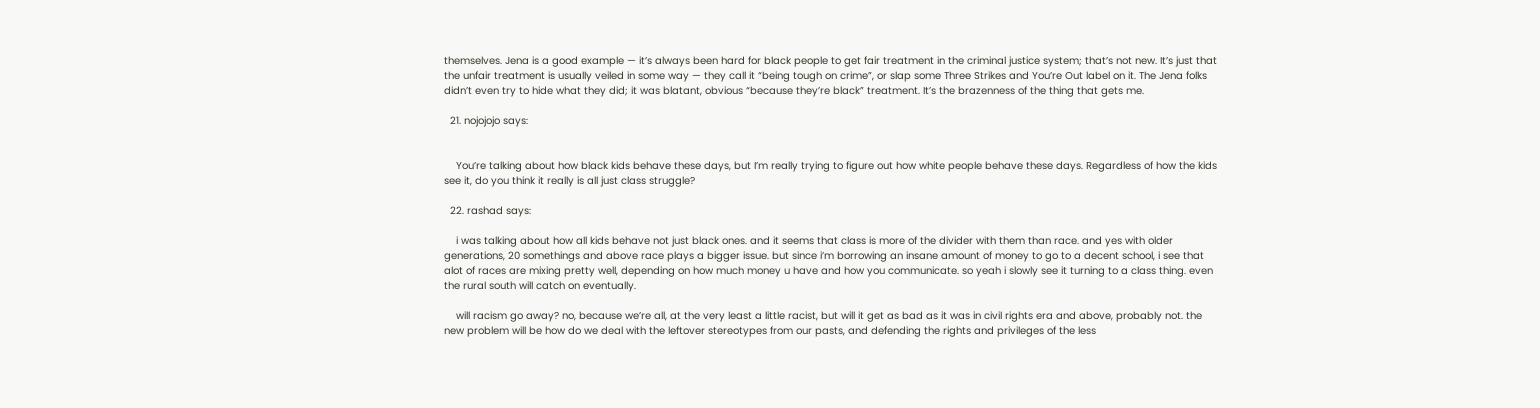themselves. Jena is a good example — it’s always been hard for black people to get fair treatment in the criminal justice system; that’s not new. It’s just that the unfair treatment is usually veiled in some way — they call it “being tough on crime”, or slap some Three Strikes and You’re Out label on it. The Jena folks didn’t even try to hide what they did; it was blatant, obvious “because they’re black” treatment. It’s the brazenness of the thing that gets me.

  21. nojojojo says:


    You’re talking about how black kids behave these days, but I’m really trying to figure out how white people behave these days. Regardless of how the kids see it, do you think it really is all just class struggle?

  22. rashad says:

    i was talking about how all kids behave not just black ones. and it seems that class is more of the divider with them than race. and yes with older generations, 20 somethings and above race plays a bigger issue. but since i’m borrowing an insane amount of money to go to a decent school, i see that alot of races are mixing pretty well, depending on how much money u have and how you communicate. so yeah i slowly see it turning to a class thing. even the rural south will catch on eventually.

    will racism go away? no, because we’re all, at the very least a little racist, but will it get as bad as it was in civil rights era and above, probably not. the new problem will be how do we deal with the leftover stereotypes from our pasts, and defending the rights and privileges of the less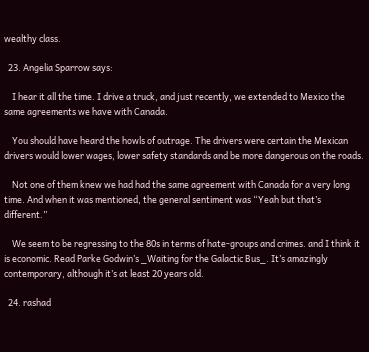wealthy class.

  23. Angelia Sparrow says:

    I hear it all the time. I drive a truck, and just recently, we extended to Mexico the same agreements we have with Canada.

    You should have heard the howls of outrage. The drivers were certain the Mexican drivers would lower wages, lower safety standards and be more dangerous on the roads.

    Not one of them knew we had had the same agreement with Canada for a very long time. And when it was mentioned, the general sentiment was “Yeah but that’s different.”

    We seem to be regressing to the 80s in terms of hate-groups and crimes. and I think it is economic. Read Parke Godwin’s _Waiting for the Galactic Bus_. It’s amazingly contemporary, although it’s at least 20 years old.

  24. rashad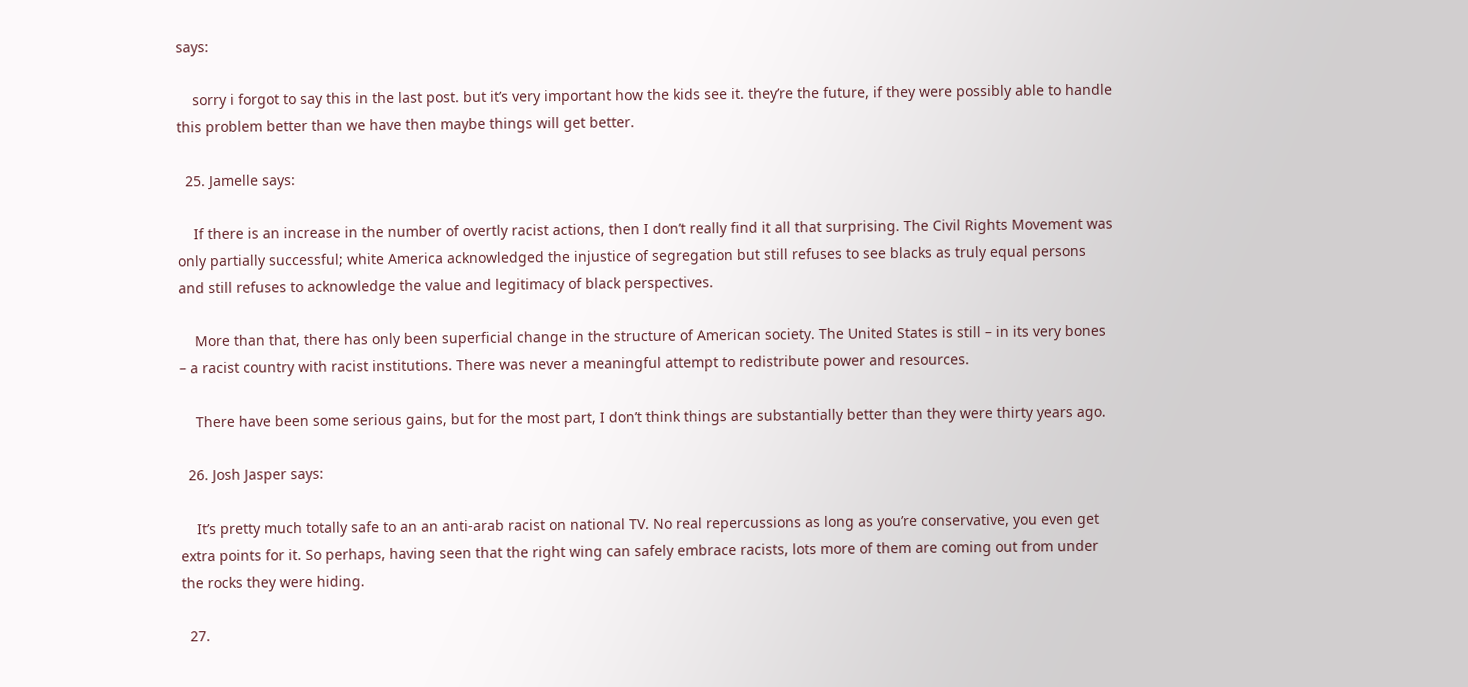says:

    sorry i forgot to say this in the last post. but it’s very important how the kids see it. they’re the future, if they were possibly able to handle this problem better than we have then maybe things will get better.

  25. Jamelle says:

    If there is an increase in the number of overtly racist actions, then I don’t really find it all that surprising. The Civil Rights Movement was only partially successful; white America acknowledged the injustice of segregation but still refuses to see blacks as truly equal persons and still refuses to acknowledge the value and legitimacy of black perspectives.

    More than that, there has only been superficial change in the structure of American society. The United States is still – in its very bones – a racist country with racist institutions. There was never a meaningful attempt to redistribute power and resources.

    There have been some serious gains, but for the most part, I don’t think things are substantially better than they were thirty years ago.

  26. Josh Jasper says:

    It’s pretty much totally safe to an an anti-arab racist on national TV. No real repercussions as long as you’re conservative, you even get extra points for it. So perhaps, having seen that the right wing can safely embrace racists, lots more of them are coming out from under the rocks they were hiding.

  27.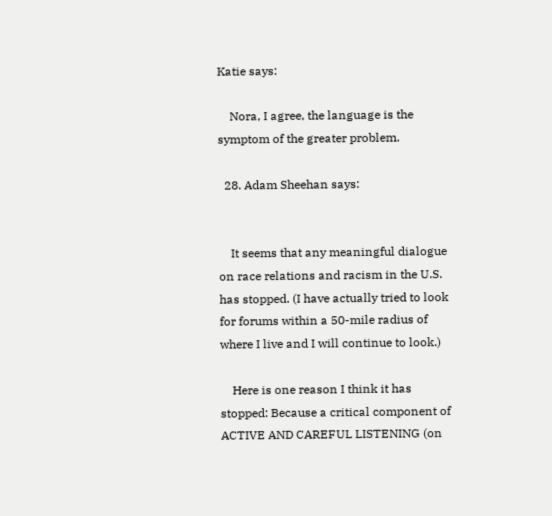Katie says:

    Nora, I agree, the language is the symptom of the greater problem.

  28. Adam Sheehan says:


    It seems that any meaningful dialogue on race relations and racism in the U.S. has stopped. (I have actually tried to look for forums within a 50-mile radius of where I live and I will continue to look.)

    Here is one reason I think it has stopped: Because a critical component of ACTIVE AND CAREFUL LISTENING (on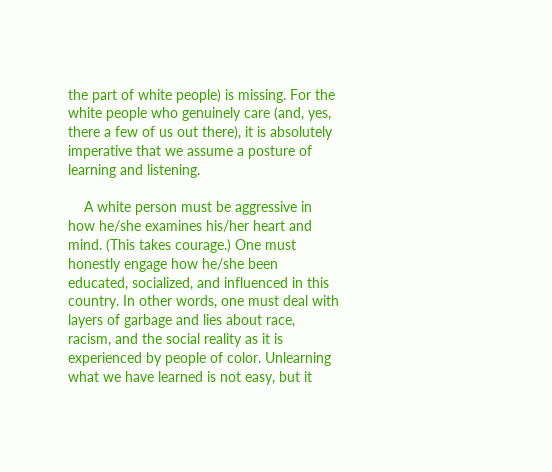the part of white people) is missing. For the white people who genuinely care (and, yes, there a few of us out there), it is absolutely imperative that we assume a posture of learning and listening.

    A white person must be aggressive in how he/she examines his/her heart and mind. (This takes courage.) One must honestly engage how he/she been educated, socialized, and influenced in this country. In other words, one must deal with layers of garbage and lies about race, racism, and the social reality as it is experienced by people of color. Unlearning what we have learned is not easy, but it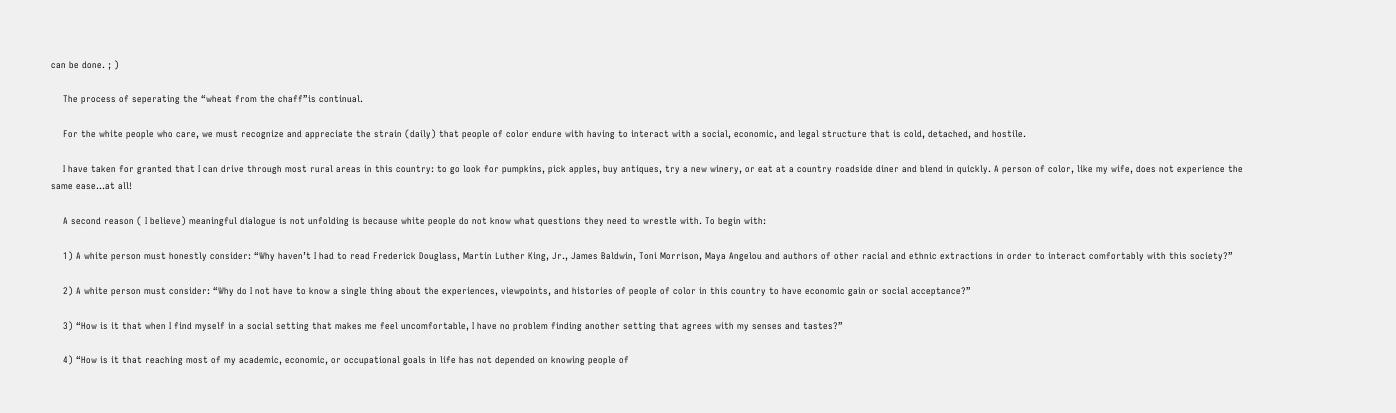can be done. ; )

    The process of seperating the “wheat from the chaff”is continual.

    For the white people who care, we must recognize and appreciate the strain (daily) that people of color endure with having to interact with a social, economic, and legal structure that is cold, detached, and hostile.

    I have taken for granted that I can drive through most rural areas in this country: to go look for pumpkins, pick apples, buy antiques, try a new winery, or eat at a country roadside diner and blend in quickly. A person of color, like my wife, does not experience the same ease…at all!

    A second reason ( I believe) meaningful dialogue is not unfolding is because white people do not know what questions they need to wrestle with. To begin with:

    1) A white person must honestly consider: “Why haven’t I had to read Frederick Douglass, Martin Luther King, Jr., James Baldwin, Toni Morrison, Maya Angelou and authors of other racial and ethnic extractions in order to interact comfortably with this society?”

    2) A white person must consider: “Why do I not have to know a single thing about the experiences, viewpoints, and histories of people of color in this country to have economic gain or social acceptance?”

    3) “How is it that when I find myself in a social setting that makes me feel uncomfortable, I have no problem finding another setting that agrees with my senses and tastes?”

    4) “How is it that reaching most of my academic, economic, or occupational goals in life has not depended on knowing people of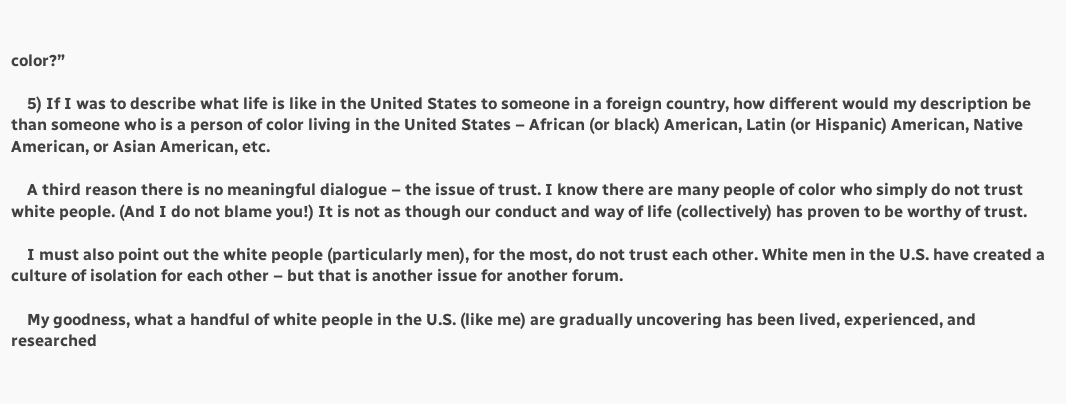color?”

    5) If I was to describe what life is like in the United States to someone in a foreign country, how different would my description be than someone who is a person of color living in the United States – African (or black) American, Latin (or Hispanic) American, Native American, or Asian American, etc.

    A third reason there is no meaningful dialogue – the issue of trust. I know there are many people of color who simply do not trust white people. (And I do not blame you!) It is not as though our conduct and way of life (collectively) has proven to be worthy of trust.

    I must also point out the white people (particularly men), for the most, do not trust each other. White men in the U.S. have created a culture of isolation for each other – but that is another issue for another forum.

    My goodness, what a handful of white people in the U.S. (like me) are gradually uncovering has been lived, experienced, and researched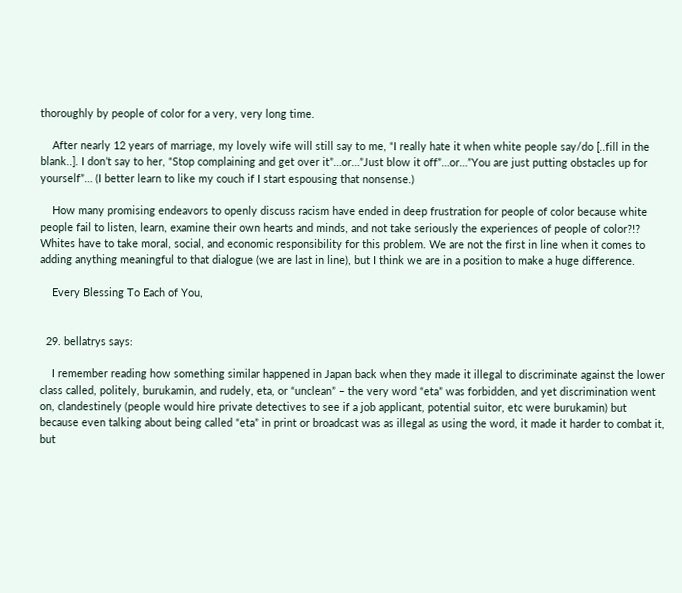thoroughly by people of color for a very, very long time.

    After nearly 12 years of marriage, my lovely wife will still say to me, “I really hate it when white people say/do [..fill in the blank..]. I don’t say to her, “Stop complaining and get over it”…or…”Just blow it off”…or…”You are just putting obstacles up for yourself”… (I better learn to like my couch if I start espousing that nonsense.)

    How many promising endeavors to openly discuss racism have ended in deep frustration for people of color because white people fail to listen, learn, examine their own hearts and minds, and not take seriously the experiences of people of color?!? Whites have to take moral, social, and economic responsibility for this problem. We are not the first in line when it comes to adding anything meaningful to that dialogue (we are last in line), but I think we are in a position to make a huge difference.

    Every Blessing To Each of You,


  29. bellatrys says:

    I remember reading how something similar happened in Japan back when they made it illegal to discriminate against the lower class called, politely, burukamin, and rudely, eta, or “unclean” – the very word “eta” was forbidden, and yet discrimination went on, clandestinely (people would hire private detectives to see if a job applicant, potential suitor, etc were burukamin) but because even talking about being called “eta” in print or broadcast was as illegal as using the word, it made it harder to combat it, but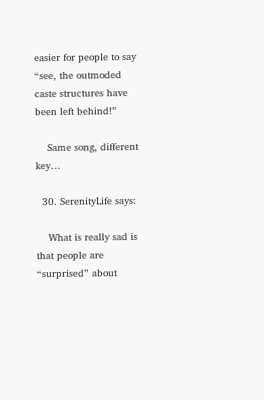easier for people to say “see, the outmoded caste structures have been left behind!”

    Same song, different key…

  30. SerenityLife says:

    What is really sad is that people are “surprised” about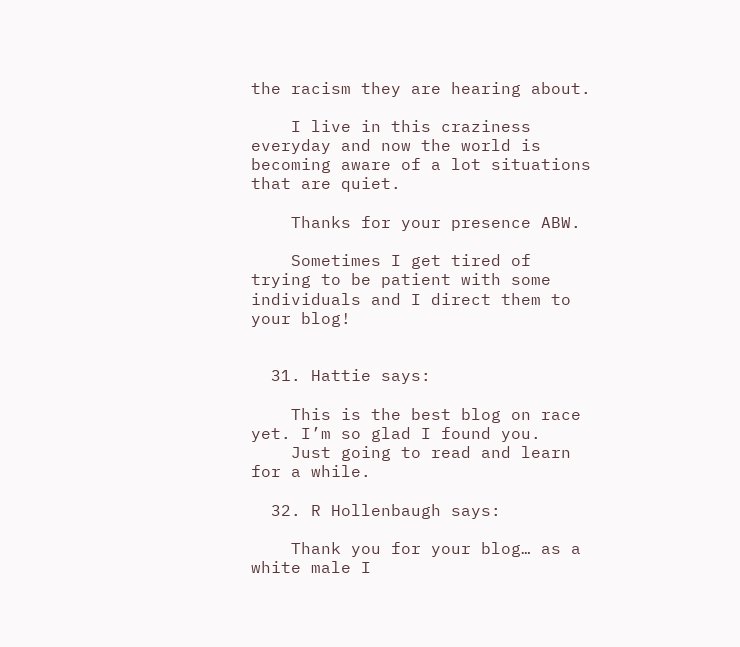the racism they are hearing about.

    I live in this craziness everyday and now the world is becoming aware of a lot situations that are quiet.

    Thanks for your presence ABW.

    Sometimes I get tired of trying to be patient with some individuals and I direct them to your blog!


  31. Hattie says:

    This is the best blog on race yet. I’m so glad I found you.
    Just going to read and learn for a while.

  32. R Hollenbaugh says:

    Thank you for your blog… as a white male I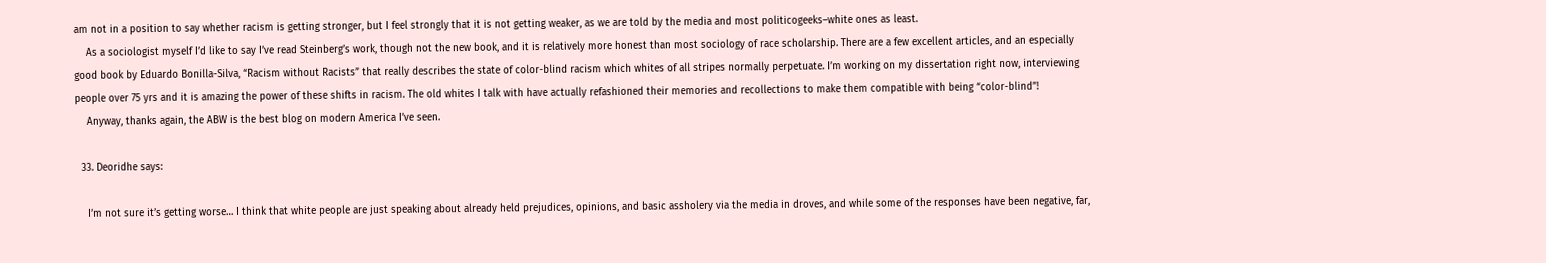am not in a position to say whether racism is getting stronger, but I feel strongly that it is not getting weaker, as we are told by the media and most politicogeeks–white ones as least.
    As a sociologist myself I’d like to say I’ve read Steinberg’s work, though not the new book, and it is relatively more honest than most sociology of race scholarship. There are a few excellent articles, and an especially good book by Eduardo Bonilla-Silva, “Racism without Racists” that really describes the state of color-blind racism which whites of all stripes normally perpetuate. I’m working on my dissertation right now, interviewing people over 75 yrs and it is amazing the power of these shifts in racism. The old whites I talk with have actually refashioned their memories and recollections to make them compatible with being “color-blind”!
    Anyway, thanks again, the ABW is the best blog on modern America I’ve seen.

  33. Deoridhe says:

    I’m not sure it’s getting worse… I think that white people are just speaking about already held prejudices, opinions, and basic assholery via the media in droves, and while some of the responses have been negative, far,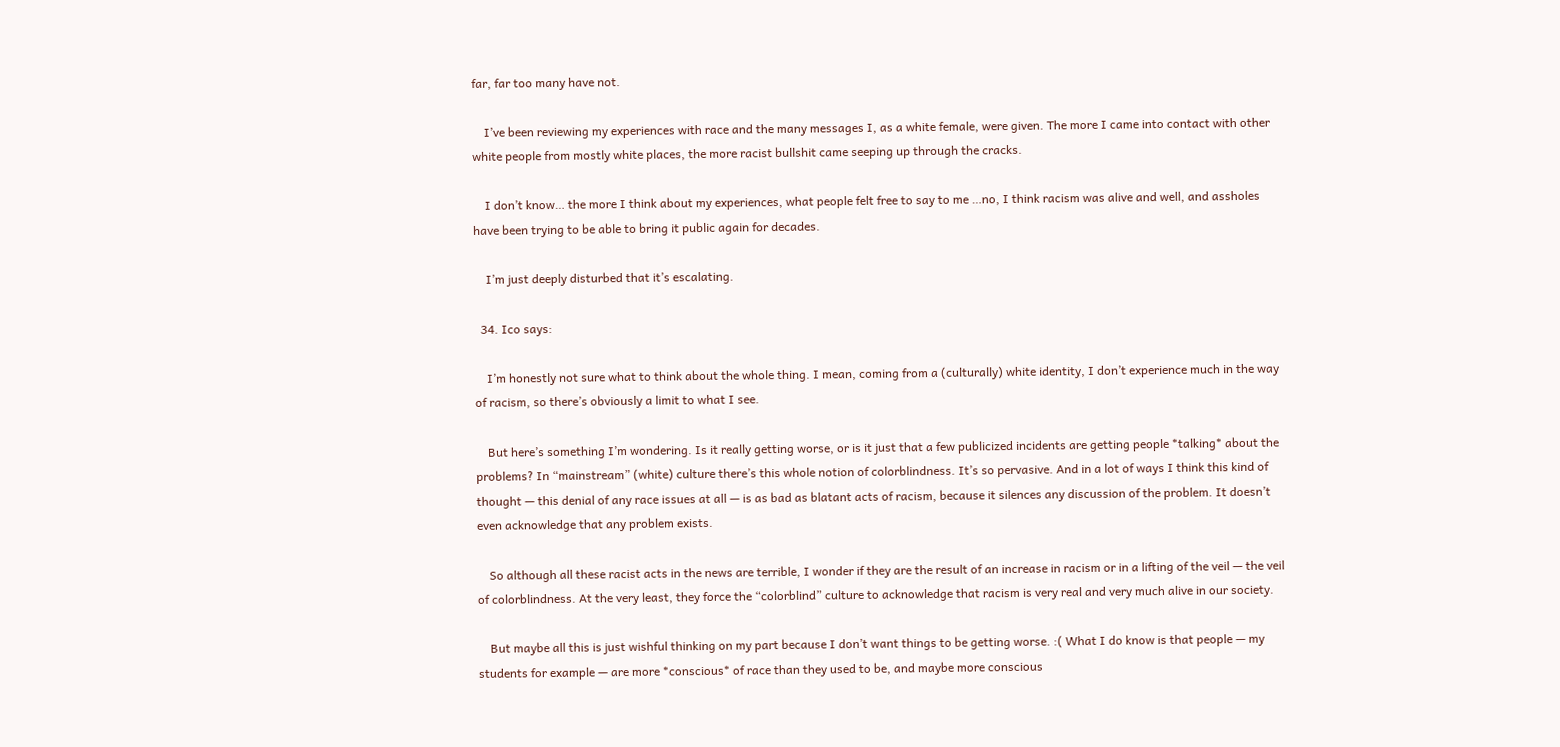far, far too many have not.

    I’ve been reviewing my experiences with race and the many messages I, as a white female, were given. The more I came into contact with other white people from mostly white places, the more racist bullshit came seeping up through the cracks.

    I don’t know… the more I think about my experiences, what people felt free to say to me …no, I think racism was alive and well, and assholes have been trying to be able to bring it public again for decades.

    I’m just deeply disturbed that it’s escalating.

  34. Ico says:

    I’m honestly not sure what to think about the whole thing. I mean, coming from a (culturally) white identity, I don’t experience much in the way of racism, so there’s obviously a limit to what I see.

    But here’s something I’m wondering. Is it really getting worse, or is it just that a few publicized incidents are getting people *talking* about the problems? In “mainstream” (white) culture there’s this whole notion of colorblindness. It’s so pervasive. And in a lot of ways I think this kind of thought — this denial of any race issues at all — is as bad as blatant acts of racism, because it silences any discussion of the problem. It doesn’t even acknowledge that any problem exists.

    So although all these racist acts in the news are terrible, I wonder if they are the result of an increase in racism or in a lifting of the veil — the veil of colorblindness. At the very least, they force the “colorblind” culture to acknowledge that racism is very real and very much alive in our society.

    But maybe all this is just wishful thinking on my part because I don’t want things to be getting worse. :( What I do know is that people — my students for example — are more *conscious* of race than they used to be, and maybe more conscious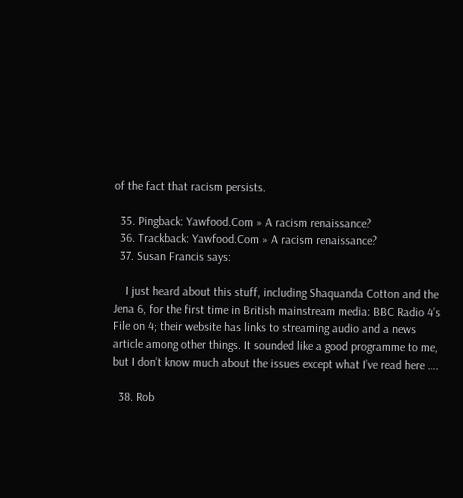of the fact that racism persists.

  35. Pingback: Yawfood.Com » A racism renaissance?
  36. Trackback: Yawfood.Com » A racism renaissance?
  37. Susan Francis says:

    I just heard about this stuff, including Shaquanda Cotton and the Jena 6, for the first time in British mainstream media: BBC Radio 4’s File on 4; their website has links to streaming audio and a news article among other things. It sounded like a good programme to me, but I don’t know much about the issues except what I’ve read here ….

  38. Rob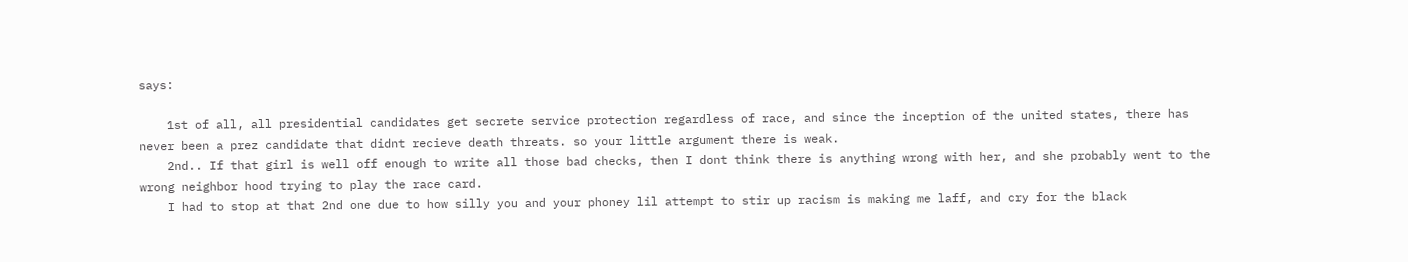says:

    1st of all, all presidential candidates get secrete service protection regardless of race, and since the inception of the united states, there has never been a prez candidate that didnt recieve death threats. so your little argument there is weak.
    2nd.. If that girl is well off enough to write all those bad checks, then I dont think there is anything wrong with her, and she probably went to the wrong neighbor hood trying to play the race card.
    I had to stop at that 2nd one due to how silly you and your phoney lil attempt to stir up racism is making me laff, and cry for the black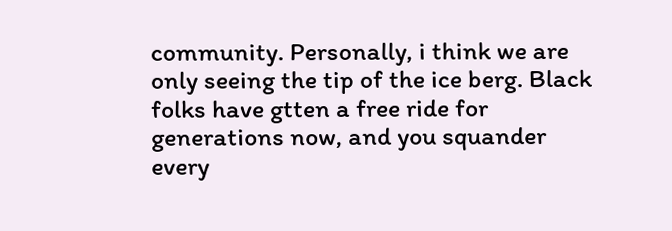community. Personally, i think we are only seeing the tip of the ice berg. Black folks have gtten a free ride for generations now, and you squander every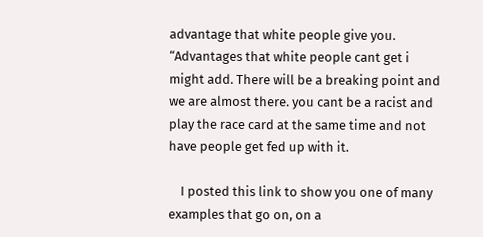advantage that white people give you. “Advantages that white people cant get i might add. There will be a breaking point and we are almost there. you cant be a racist and play the race card at the same time and not have people get fed up with it.

    I posted this link to show you one of many examples that go on, on a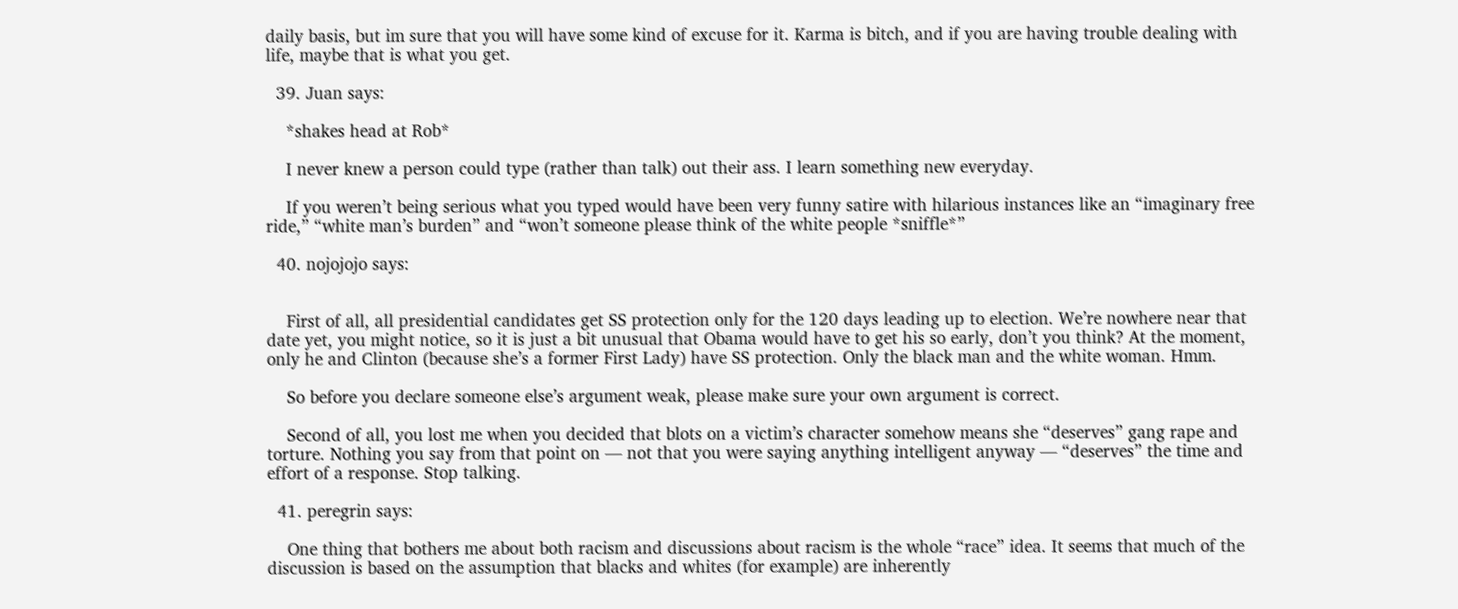daily basis, but im sure that you will have some kind of excuse for it. Karma is bitch, and if you are having trouble dealing with life, maybe that is what you get.

  39. Juan says:

    *shakes head at Rob*

    I never knew a person could type (rather than talk) out their ass. I learn something new everyday.

    If you weren’t being serious what you typed would have been very funny satire with hilarious instances like an “imaginary free ride,” “white man’s burden” and “won’t someone please think of the white people *sniffle*”

  40. nojojojo says:


    First of all, all presidential candidates get SS protection only for the 120 days leading up to election. We’re nowhere near that date yet, you might notice, so it is just a bit unusual that Obama would have to get his so early, don’t you think? At the moment, only he and Clinton (because she’s a former First Lady) have SS protection. Only the black man and the white woman. Hmm.

    So before you declare someone else’s argument weak, please make sure your own argument is correct.

    Second of all, you lost me when you decided that blots on a victim’s character somehow means she “deserves” gang rape and torture. Nothing you say from that point on — not that you were saying anything intelligent anyway — “deserves” the time and effort of a response. Stop talking.

  41. peregrin says:

    One thing that bothers me about both racism and discussions about racism is the whole “race” idea. It seems that much of the discussion is based on the assumption that blacks and whites (for example) are inherently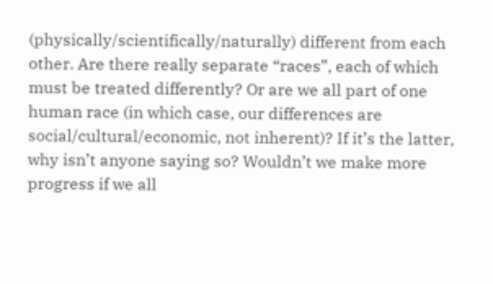(physically/scientifically/naturally) different from each other. Are there really separate “races”, each of which must be treated differently? Or are we all part of one human race (in which case, our differences are social/cultural/economic, not inherent)? If it’s the latter, why isn’t anyone saying so? Wouldn’t we make more progress if we all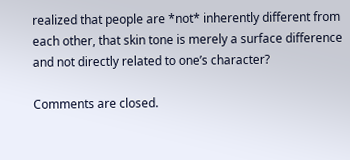realized that people are *not* inherently different from each other, that skin tone is merely a surface difference and not directly related to one’s character?

Comments are closed.